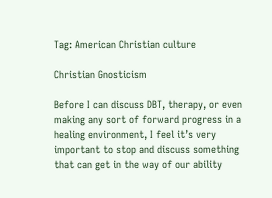Tag: American Christian culture

Christian Gnosticism

Before I can discuss DBT, therapy, or even making any sort of forward progress in a healing environment, I feel it’s very important to stop and discuss something that can get in the way of our ability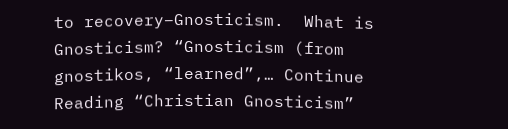to recovery–Gnosticism.  What is Gnosticism? “Gnosticism (from gnostikos, “learned”,… Continue Reading “Christian Gnosticism”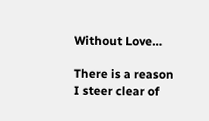Without Love…

There is a reason I steer clear of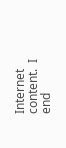Internet content.  I end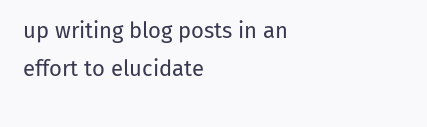up writing blog posts in an effort to elucidate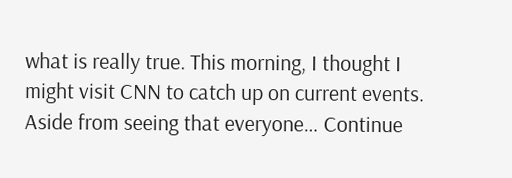what is really true. This morning, I thought I might visit CNN to catch up on current events.  Aside from seeing that everyone… Continue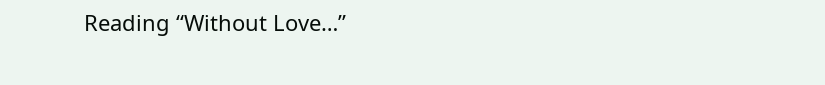Reading “Without Love…”